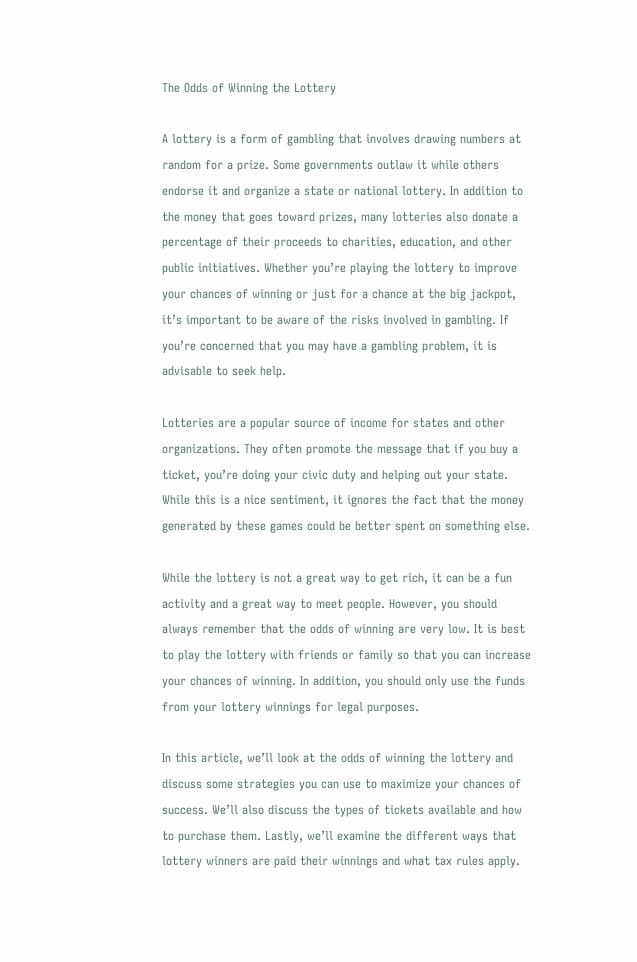The Odds of Winning the Lottery

A lottery is a form of gambling that involves drawing numbers at random for a prize. Some governments outlaw it while others endorse it and organize a state or national lottery. In addition to the money that goes toward prizes, many lotteries also donate a percentage of their proceeds to charities, education, and other public initiatives. Whether you’re playing the lottery to improve your chances of winning or just for a chance at the big jackpot, it’s important to be aware of the risks involved in gambling. If you’re concerned that you may have a gambling problem, it is advisable to seek help.

Lotteries are a popular source of income for states and other organizations. They often promote the message that if you buy a ticket, you’re doing your civic duty and helping out your state. While this is a nice sentiment, it ignores the fact that the money generated by these games could be better spent on something else.

While the lottery is not a great way to get rich, it can be a fun activity and a great way to meet people. However, you should always remember that the odds of winning are very low. It is best to play the lottery with friends or family so that you can increase your chances of winning. In addition, you should only use the funds from your lottery winnings for legal purposes.

In this article, we’ll look at the odds of winning the lottery and discuss some strategies you can use to maximize your chances of success. We’ll also discuss the types of tickets available and how to purchase them. Lastly, we’ll examine the different ways that lottery winners are paid their winnings and what tax rules apply.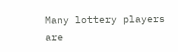Many lottery players are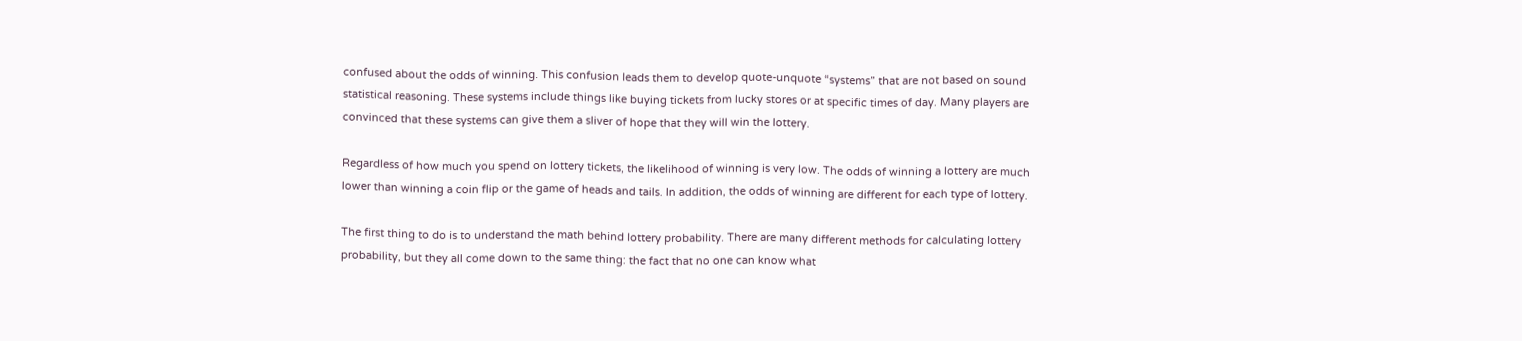confused about the odds of winning. This confusion leads them to develop quote-unquote “systems” that are not based on sound statistical reasoning. These systems include things like buying tickets from lucky stores or at specific times of day. Many players are convinced that these systems can give them a sliver of hope that they will win the lottery.

Regardless of how much you spend on lottery tickets, the likelihood of winning is very low. The odds of winning a lottery are much lower than winning a coin flip or the game of heads and tails. In addition, the odds of winning are different for each type of lottery.

The first thing to do is to understand the math behind lottery probability. There are many different methods for calculating lottery probability, but they all come down to the same thing: the fact that no one can know what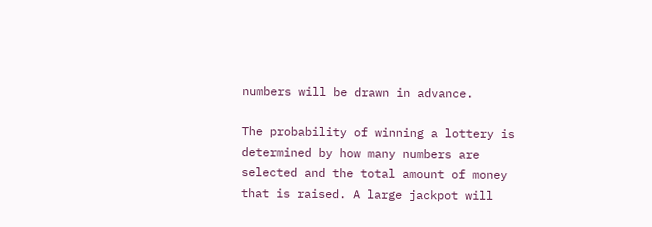numbers will be drawn in advance.

The probability of winning a lottery is determined by how many numbers are selected and the total amount of money that is raised. A large jackpot will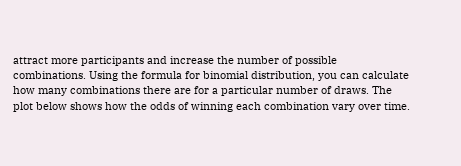attract more participants and increase the number of possible combinations. Using the formula for binomial distribution, you can calculate how many combinations there are for a particular number of draws. The plot below shows how the odds of winning each combination vary over time.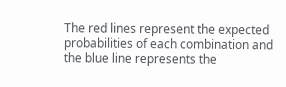The red lines represent the expected probabilities of each combination and the blue line represents the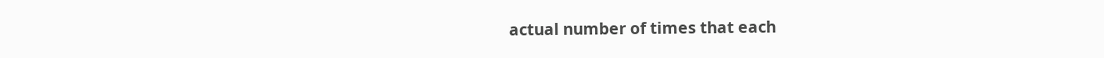actual number of times that each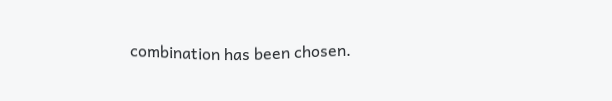combination has been chosen.